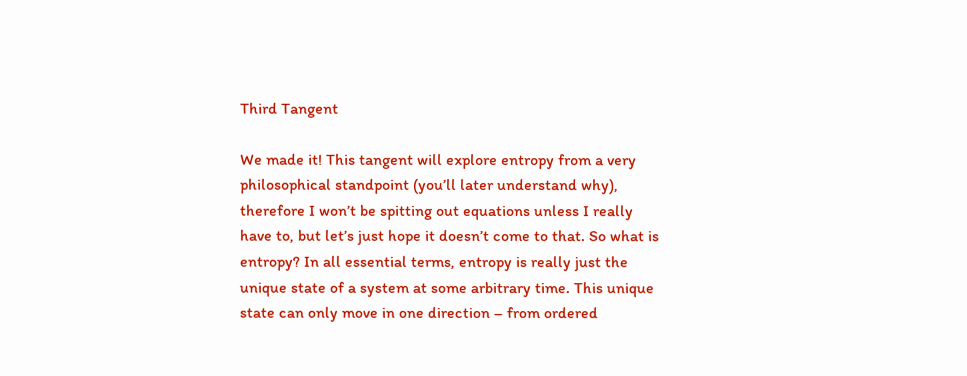Third Tangent

We made it! This tangent will explore entropy from a very philosophical standpoint (you’ll later understand why), therefore I won’t be spitting out equations unless I really have to, but let’s just hope it doesn’t come to that. So what is entropy? In all essential terms, entropy is really just the unique state of a system at some arbitrary time. This unique state can only move in one direction – from ordered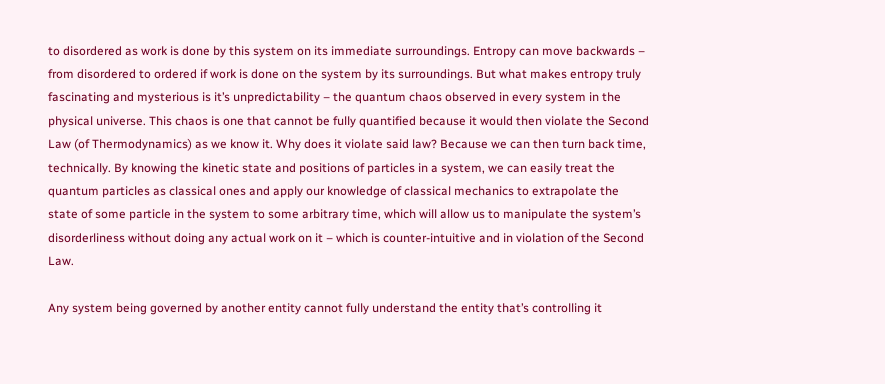to disordered as work is done by this system on its immediate surroundings. Entropy can move backwards – from disordered to ordered if work is done on the system by its surroundings. But what makes entropy truly fascinating and mysterious is it’s unpredictability – the quantum chaos observed in every system in the physical universe. This chaos is one that cannot be fully quantified because it would then violate the Second Law (of Thermodynamics) as we know it. Why does it violate said law? Because we can then turn back time, technically. By knowing the kinetic state and positions of particles in a system, we can easily treat the quantum particles as classical ones and apply our knowledge of classical mechanics to extrapolate the state of some particle in the system to some arbitrary time, which will allow us to manipulate the system’s disorderliness without doing any actual work on it – which is counter-intuitive and in violation of the Second Law.

Any system being governed by another entity cannot fully understand the entity that’s controlling it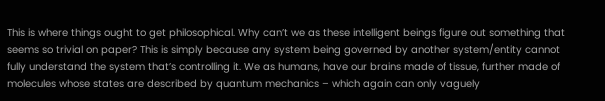This is where things ought to get philosophical. Why can’t we as these intelligent beings figure out something that seems so trivial on paper? This is simply because any system being governed by another system/entity cannot fully understand the system that’s controlling it. We as humans, have our brains made of tissue, further made of molecules whose states are described by quantum mechanics – which again can only vaguely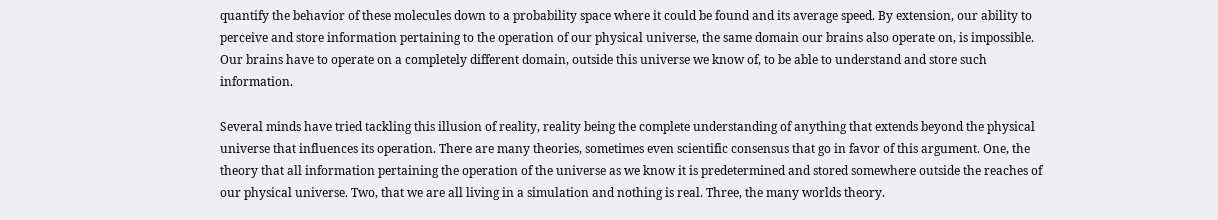quantify the behavior of these molecules down to a probability space where it could be found and its average speed. By extension, our ability to perceive and store information pertaining to the operation of our physical universe, the same domain our brains also operate on, is impossible. Our brains have to operate on a completely different domain, outside this universe we know of, to be able to understand and store such information.

Several minds have tried tackling this illusion of reality, reality being the complete understanding of anything that extends beyond the physical universe that influences its operation. There are many theories, sometimes even scientific consensus that go in favor of this argument. One, the theory that all information pertaining the operation of the universe as we know it is predetermined and stored somewhere outside the reaches of our physical universe. Two, that we are all living in a simulation and nothing is real. Three, the many worlds theory.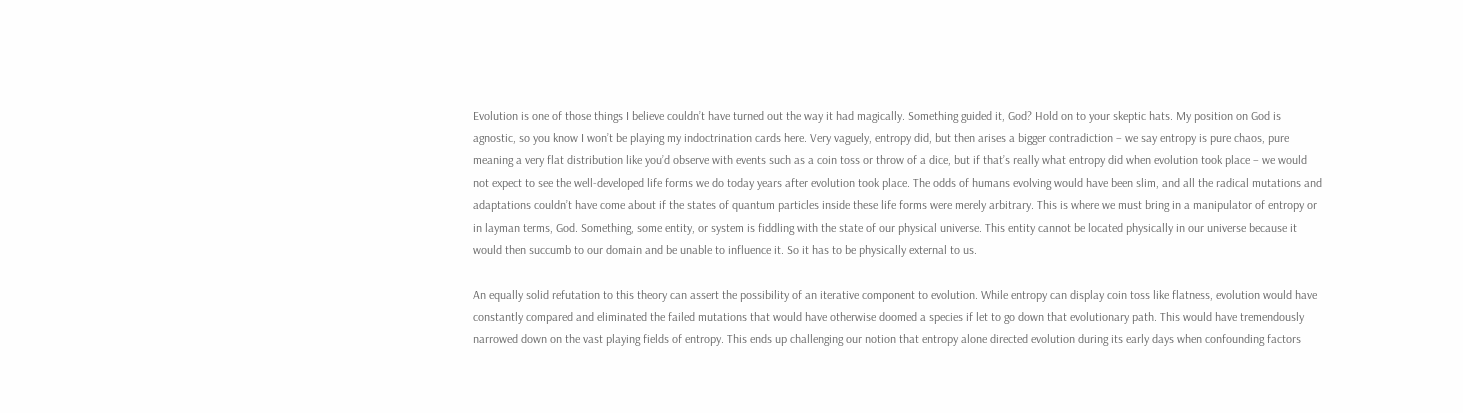Evolution is one of those things I believe couldn’t have turned out the way it had magically. Something guided it, God? Hold on to your skeptic hats. My position on God is agnostic, so you know I won’t be playing my indoctrination cards here. Very vaguely, entropy did, but then arises a bigger contradiction – we say entropy is pure chaos, pure meaning a very flat distribution like you’d observe with events such as a coin toss or throw of a dice, but if that’s really what entropy did when evolution took place – we would not expect to see the well-developed life forms we do today years after evolution took place. The odds of humans evolving would have been slim, and all the radical mutations and adaptations couldn’t have come about if the states of quantum particles inside these life forms were merely arbitrary. This is where we must bring in a manipulator of entropy or in layman terms, God. Something, some entity, or system is fiddling with the state of our physical universe. This entity cannot be located physically in our universe because it would then succumb to our domain and be unable to influence it. So it has to be physically external to us.

An equally solid refutation to this theory can assert the possibility of an iterative component to evolution. While entropy can display coin toss like flatness, evolution would have constantly compared and eliminated the failed mutations that would have otherwise doomed a species if let to go down that evolutionary path. This would have tremendously narrowed down on the vast playing fields of entropy. This ends up challenging our notion that entropy alone directed evolution during its early days when confounding factors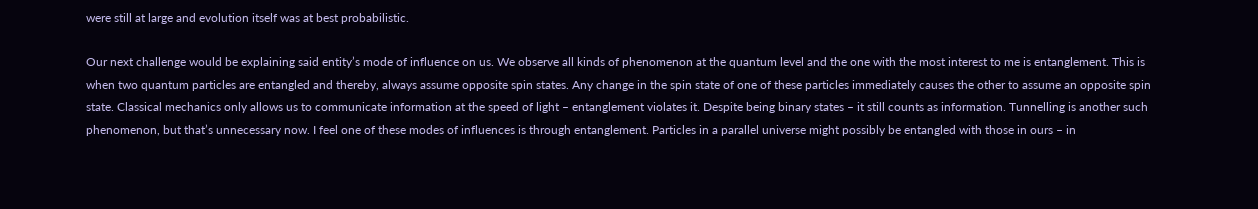were still at large and evolution itself was at best probabilistic.

Our next challenge would be explaining said entity’s mode of influence on us. We observe all kinds of phenomenon at the quantum level and the one with the most interest to me is entanglement. This is when two quantum particles are entangled and thereby, always assume opposite spin states. Any change in the spin state of one of these particles immediately causes the other to assume an opposite spin state. Classical mechanics only allows us to communicate information at the speed of light – entanglement violates it. Despite being binary states – it still counts as information. Tunnelling is another such phenomenon, but that’s unnecessary now. I feel one of these modes of influences is through entanglement. Particles in a parallel universe might possibly be entangled with those in ours – in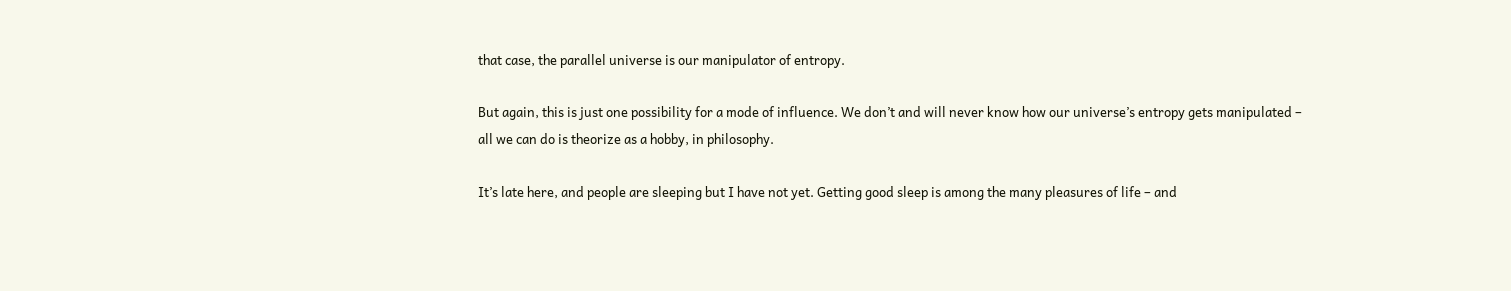that case, the parallel universe is our manipulator of entropy.

But again, this is just one possibility for a mode of influence. We don’t and will never know how our universe’s entropy gets manipulated – all we can do is theorize as a hobby, in philosophy.

It’s late here, and people are sleeping but I have not yet. Getting good sleep is among the many pleasures of life – and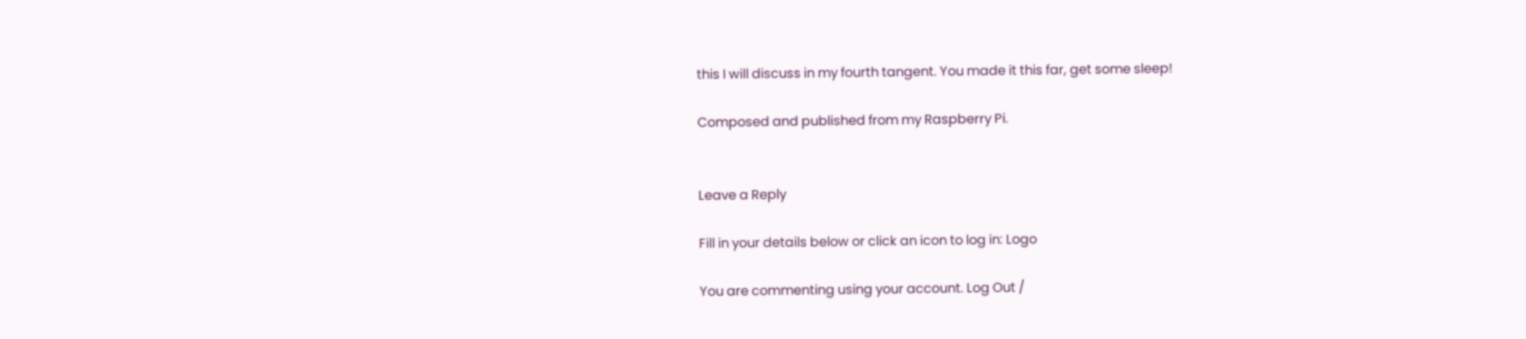this I will discuss in my fourth tangent. You made it this far, get some sleep!

Composed and published from my Raspberry Pi.


Leave a Reply

Fill in your details below or click an icon to log in: Logo

You are commenting using your account. Log Out /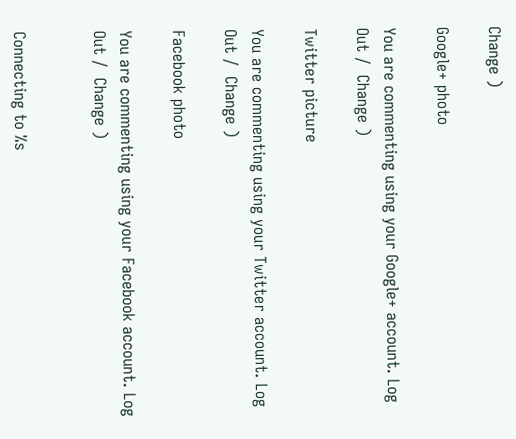Change )

Google+ photo

You are commenting using your Google+ account. Log Out /  Change )

Twitter picture

You are commenting using your Twitter account. Log Out /  Change )

Facebook photo

You are commenting using your Facebook account. Log Out /  Change )


Connecting to %s